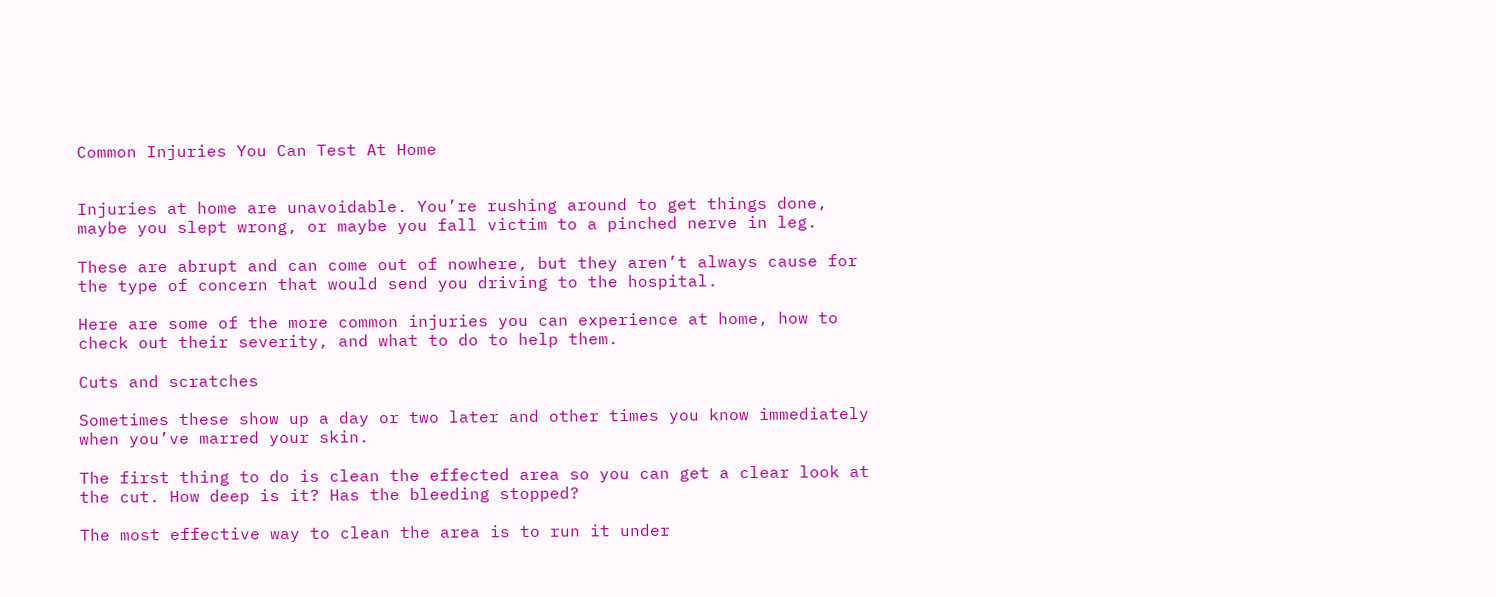Common Injuries You Can Test At Home


Injuries at home are unavoidable. You’re rushing around to get things done, maybe you slept wrong, or maybe you fall victim to a pinched nerve in leg.

These are abrupt and can come out of nowhere, but they aren’t always cause for the type of concern that would send you driving to the hospital.

Here are some of the more common injuries you can experience at home, how to check out their severity, and what to do to help them.

Cuts and scratches

Sometimes these show up a day or two later and other times you know immediately when you’ve marred your skin.

The first thing to do is clean the effected area so you can get a clear look at the cut. How deep is it? Has the bleeding stopped?

The most effective way to clean the area is to run it under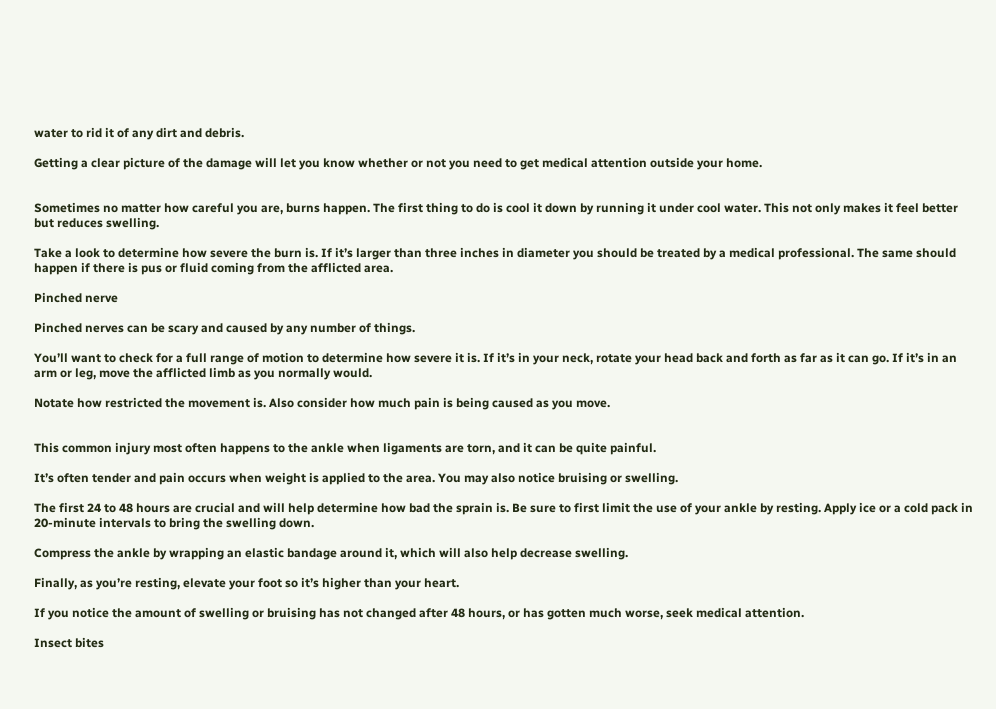water to rid it of any dirt and debris.

Getting a clear picture of the damage will let you know whether or not you need to get medical attention outside your home.


Sometimes no matter how careful you are, burns happen. The first thing to do is cool it down by running it under cool water. This not only makes it feel better but reduces swelling.

Take a look to determine how severe the burn is. If it’s larger than three inches in diameter you should be treated by a medical professional. The same should happen if there is pus or fluid coming from the afflicted area.

Pinched nerve

Pinched nerves can be scary and caused by any number of things.

You’ll want to check for a full range of motion to determine how severe it is. If it’s in your neck, rotate your head back and forth as far as it can go. If it’s in an arm or leg, move the afflicted limb as you normally would.

Notate how restricted the movement is. Also consider how much pain is being caused as you move.


This common injury most often happens to the ankle when ligaments are torn, and it can be quite painful.

It’s often tender and pain occurs when weight is applied to the area. You may also notice bruising or swelling.

The first 24 to 48 hours are crucial and will help determine how bad the sprain is. Be sure to first limit the use of your ankle by resting. Apply ice or a cold pack in 20-minute intervals to bring the swelling down.

Compress the ankle by wrapping an elastic bandage around it, which will also help decrease swelling.

Finally, as you’re resting, elevate your foot so it’s higher than your heart.

If you notice the amount of swelling or bruising has not changed after 48 hours, or has gotten much worse, seek medical attention.

Insect bites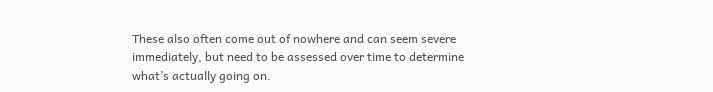These also often come out of nowhere and can seem severe immediately, but need to be assessed over time to determine what’s actually going on.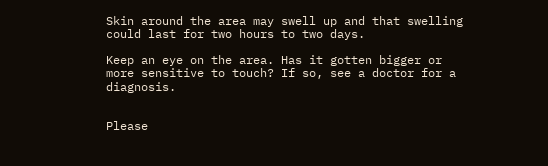Skin around the area may swell up and that swelling could last for two hours to two days.

Keep an eye on the area. Has it gotten bigger or more sensitive to touch? If so, see a doctor for a diagnosis.


Please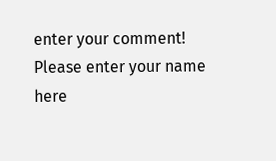enter your comment!
Please enter your name here